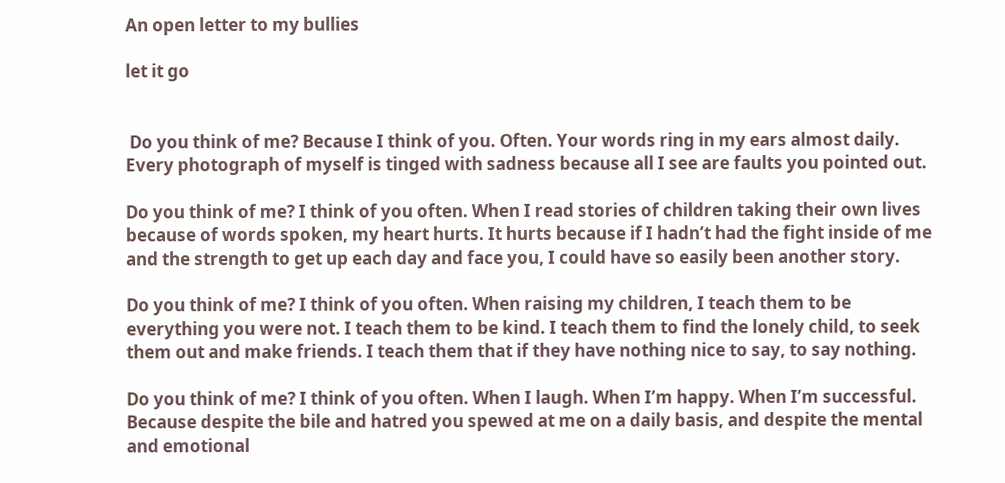An open letter to my bullies

let it go


 Do you think of me? Because I think of you. Often. Your words ring in my ears almost daily. Every photograph of myself is tinged with sadness because all I see are faults you pointed out.

Do you think of me? I think of you often. When I read stories of children taking their own lives because of words spoken, my heart hurts. It hurts because if I hadn’t had the fight inside of me and the strength to get up each day and face you, I could have so easily been another story.

Do you think of me? I think of you often. When raising my children, I teach them to be everything you were not. I teach them to be kind. I teach them to find the lonely child, to seek them out and make friends. I teach them that if they have nothing nice to say, to say nothing.

Do you think of me? I think of you often. When I laugh. When I’m happy. When I’m successful. Because despite the bile and hatred you spewed at me on a daily basis, and despite the mental and emotional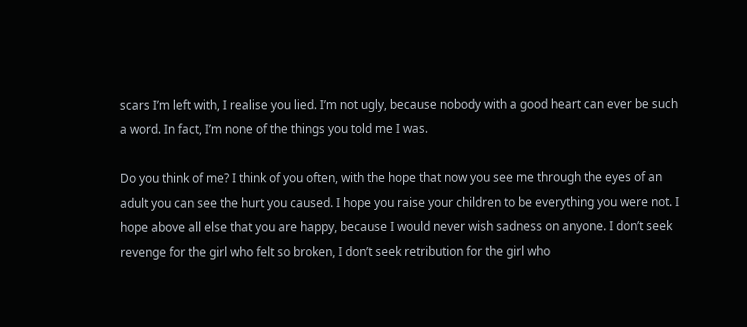scars I’m left with, I realise you lied. I’m not ugly, because nobody with a good heart can ever be such a word. In fact, I’m none of the things you told me I was.

Do you think of me? I think of you often, with the hope that now you see me through the eyes of an adult you can see the hurt you caused. I hope you raise your children to be everything you were not. I hope above all else that you are happy, because I would never wish sadness on anyone. I don’t seek revenge for the girl who felt so broken, I don’t seek retribution for the girl who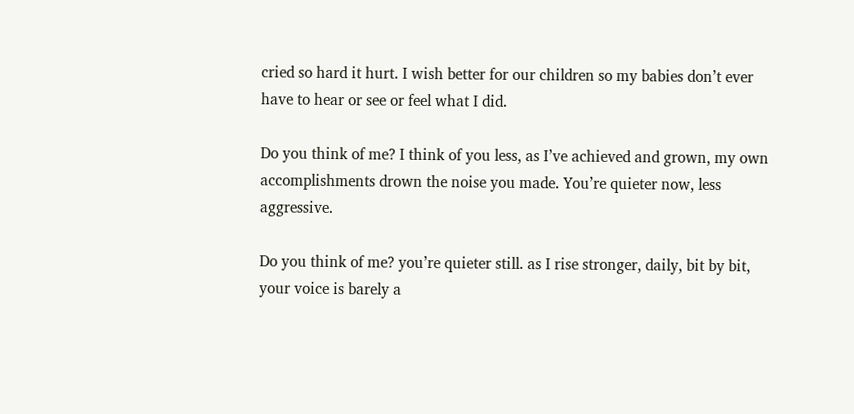cried so hard it hurt. I wish better for our children so my babies don’t ever have to hear or see or feel what I did.

Do you think of me? I think of you less, as I’ve achieved and grown, my own accomplishments drown the noise you made. You’re quieter now, less aggressive.

Do you think of me? you’re quieter still. as I rise stronger, daily, bit by bit, your voice is barely a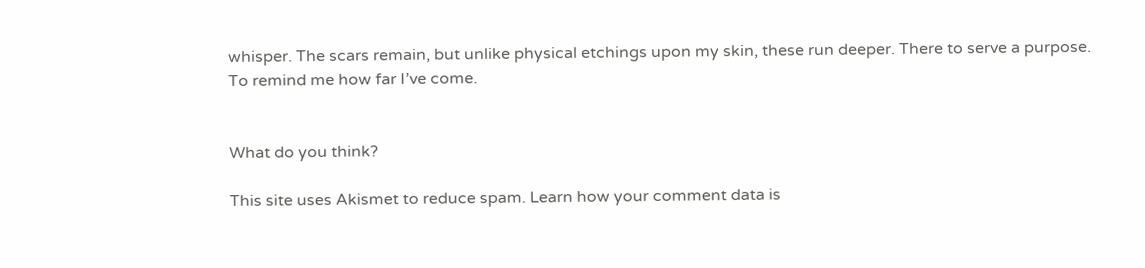whisper. The scars remain, but unlike physical etchings upon my skin, these run deeper. There to serve a purpose. To remind me how far I’ve come.


What do you think?

This site uses Akismet to reduce spam. Learn how your comment data is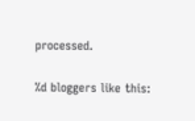processed.


%d bloggers like this: